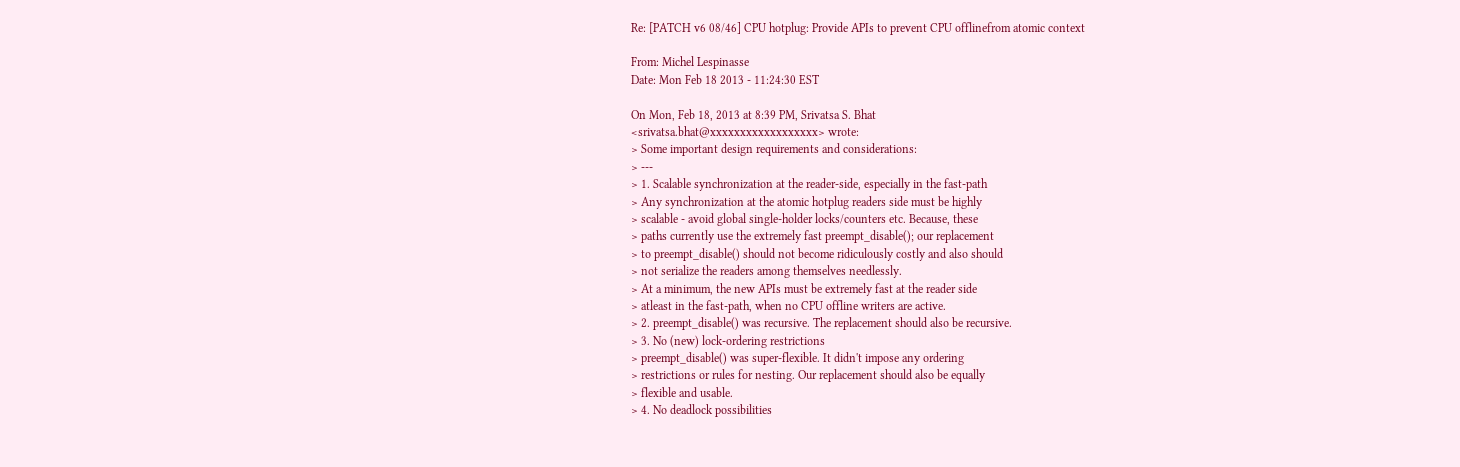Re: [PATCH v6 08/46] CPU hotplug: Provide APIs to prevent CPU offlinefrom atomic context

From: Michel Lespinasse
Date: Mon Feb 18 2013 - 11:24:30 EST

On Mon, Feb 18, 2013 at 8:39 PM, Srivatsa S. Bhat
<srivatsa.bhat@xxxxxxxxxxxxxxxxxx> wrote:
> Some important design requirements and considerations:
> ---
> 1. Scalable synchronization at the reader-side, especially in the fast-path
> Any synchronization at the atomic hotplug readers side must be highly
> scalable - avoid global single-holder locks/counters etc. Because, these
> paths currently use the extremely fast preempt_disable(); our replacement
> to preempt_disable() should not become ridiculously costly and also should
> not serialize the readers among themselves needlessly.
> At a minimum, the new APIs must be extremely fast at the reader side
> atleast in the fast-path, when no CPU offline writers are active.
> 2. preempt_disable() was recursive. The replacement should also be recursive.
> 3. No (new) lock-ordering restrictions
> preempt_disable() was super-flexible. It didn't impose any ordering
> restrictions or rules for nesting. Our replacement should also be equally
> flexible and usable.
> 4. No deadlock possibilities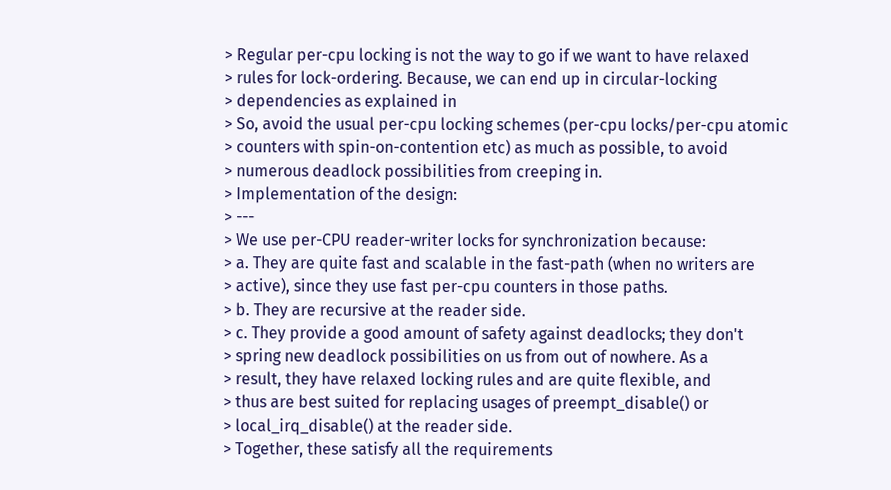> Regular per-cpu locking is not the way to go if we want to have relaxed
> rules for lock-ordering. Because, we can end up in circular-locking
> dependencies as explained in
> So, avoid the usual per-cpu locking schemes (per-cpu locks/per-cpu atomic
> counters with spin-on-contention etc) as much as possible, to avoid
> numerous deadlock possibilities from creeping in.
> Implementation of the design:
> ---
> We use per-CPU reader-writer locks for synchronization because:
> a. They are quite fast and scalable in the fast-path (when no writers are
> active), since they use fast per-cpu counters in those paths.
> b. They are recursive at the reader side.
> c. They provide a good amount of safety against deadlocks; they don't
> spring new deadlock possibilities on us from out of nowhere. As a
> result, they have relaxed locking rules and are quite flexible, and
> thus are best suited for replacing usages of preempt_disable() or
> local_irq_disable() at the reader side.
> Together, these satisfy all the requirements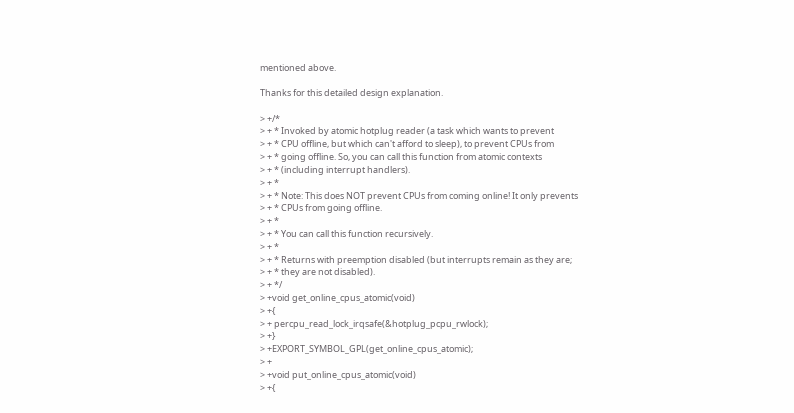mentioned above.

Thanks for this detailed design explanation.

> +/*
> + * Invoked by atomic hotplug reader (a task which wants to prevent
> + * CPU offline, but which can't afford to sleep), to prevent CPUs from
> + * going offline. So, you can call this function from atomic contexts
> + * (including interrupt handlers).
> + *
> + * Note: This does NOT prevent CPUs from coming online! It only prevents
> + * CPUs from going offline.
> + *
> + * You can call this function recursively.
> + *
> + * Returns with preemption disabled (but interrupts remain as they are;
> + * they are not disabled).
> + */
> +void get_online_cpus_atomic(void)
> +{
> + percpu_read_lock_irqsafe(&hotplug_pcpu_rwlock);
> +}
> +EXPORT_SYMBOL_GPL(get_online_cpus_atomic);
> +
> +void put_online_cpus_atomic(void)
> +{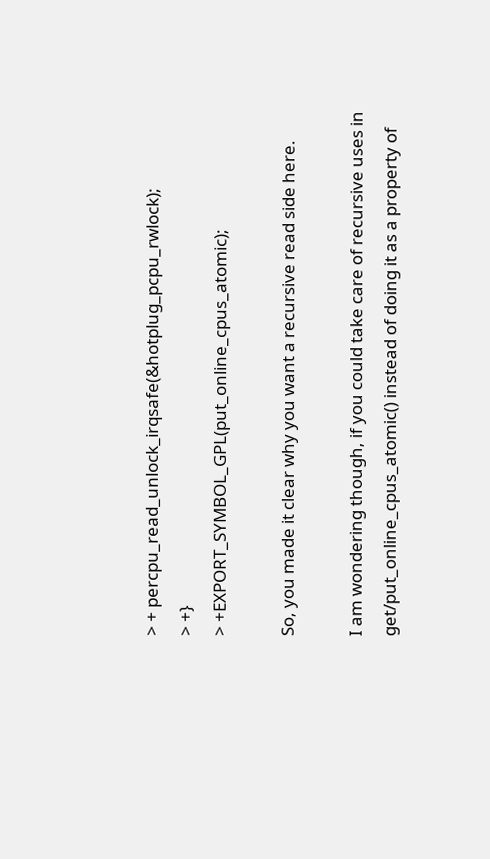> + percpu_read_unlock_irqsafe(&hotplug_pcpu_rwlock);
> +}
> +EXPORT_SYMBOL_GPL(put_online_cpus_atomic);

So, you made it clear why you want a recursive read side here.

I am wondering though, if you could take care of recursive uses in
get/put_online_cpus_atomic() instead of doing it as a property of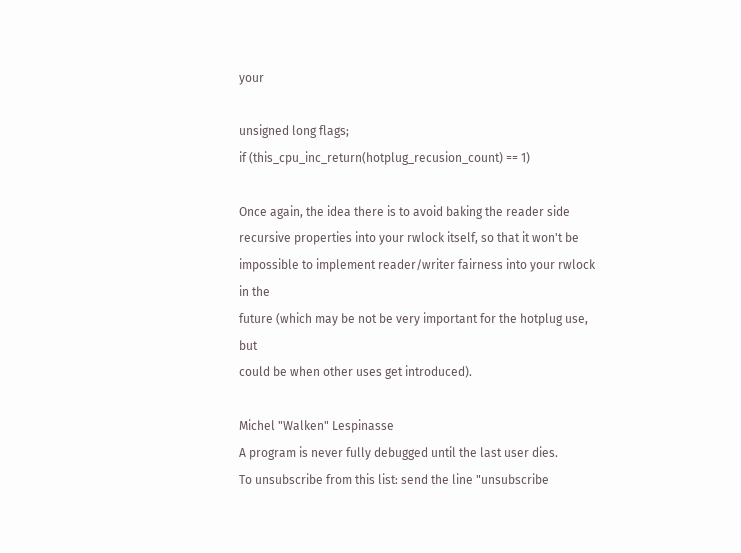your

unsigned long flags;
if (this_cpu_inc_return(hotplug_recusion_count) == 1)

Once again, the idea there is to avoid baking the reader side
recursive properties into your rwlock itself, so that it won't be
impossible to implement reader/writer fairness into your rwlock in the
future (which may be not be very important for the hotplug use, but
could be when other uses get introduced).

Michel "Walken" Lespinasse
A program is never fully debugged until the last user dies.
To unsubscribe from this list: send the line "unsubscribe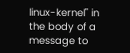linux-kernel" in
the body of a message to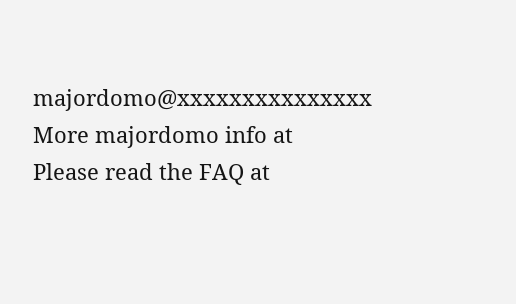majordomo@xxxxxxxxxxxxxxx
More majordomo info at
Please read the FAQ at